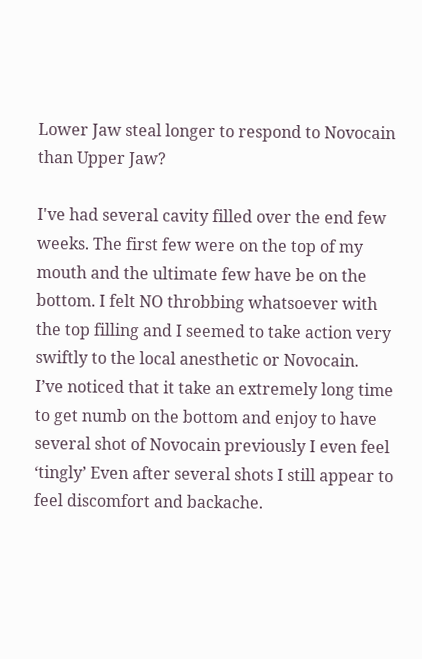Lower Jaw steal longer to respond to Novocain than Upper Jaw?

I've had several cavity filled over the end few weeks. The first few were on the top of my mouth and the ultimate few have be on the bottom. I felt NO throbbing whatsoever with the top filling and I seemed to take action very swiftly to the local anesthetic or Novocain.
I’ve noticed that it take an extremely long time to get numb on the bottom and enjoy to have several shot of Novocain previously I even feel ‘tingly’ Even after several shots I still appear to feel discomfort and backache.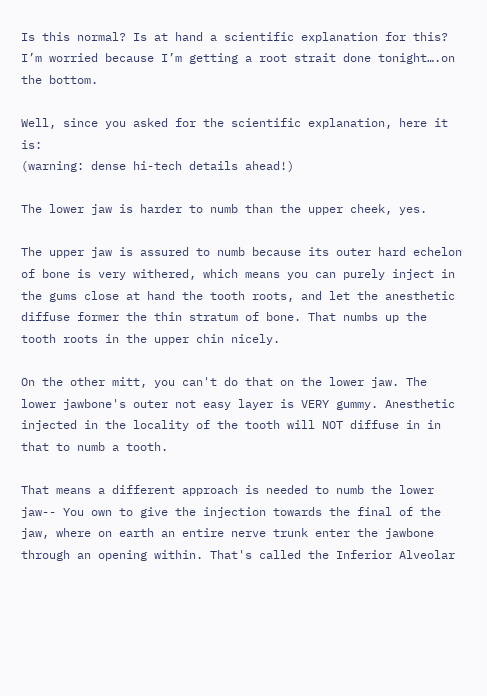Is this normal? Is at hand a scientific explanation for this?
I’m worried because I’m getting a root strait done tonight….on the bottom.

Well, since you asked for the scientific explanation, here it is:
(warning: dense hi-tech details ahead!)

The lower jaw is harder to numb than the upper cheek, yes.

The upper jaw is assured to numb because its outer hard echelon of bone is very withered, which means you can purely inject in the gums close at hand the tooth roots, and let the anesthetic diffuse former the thin stratum of bone. That numbs up the tooth roots in the upper chin nicely.

On the other mitt, you can't do that on the lower jaw. The lower jawbone's outer not easy layer is VERY gummy. Anesthetic injected in the locality of the tooth will NOT diffuse in in that to numb a tooth.

That means a different approach is needed to numb the lower jaw-- You own to give the injection towards the final of the jaw, where on earth an entire nerve trunk enter the jawbone through an opening within. That's called the Inferior Alveolar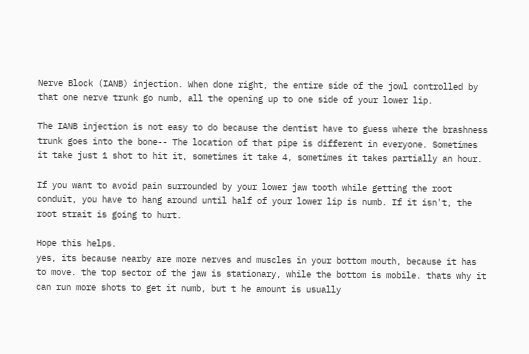Nerve Block (IANB) injection. When done right, the entire side of the jowl controlled by that one nerve trunk go numb, all the opening up to one side of your lower lip.

The IANB injection is not easy to do because the dentist have to guess where the brashness trunk goes into the bone-- The location of that pipe is different in everyone. Sometimes it take just 1 shot to hit it, sometimes it take 4, sometimes it takes partially an hour.

If you want to avoid pain surrounded by your lower jaw tooth while getting the root conduit, you have to hang around until half of your lower lip is numb. If it isn't, the root strait is going to hurt.

Hope this helps.
yes, its because nearby are more nerves and muscles in your bottom mouth, because it has to move. the top sector of the jaw is stationary, while the bottom is mobile. thats why it can run more shots to get it numb, but t he amount is usually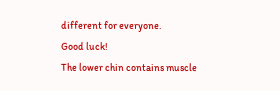different for everyone.
Good luck!
The lower chin contains muscle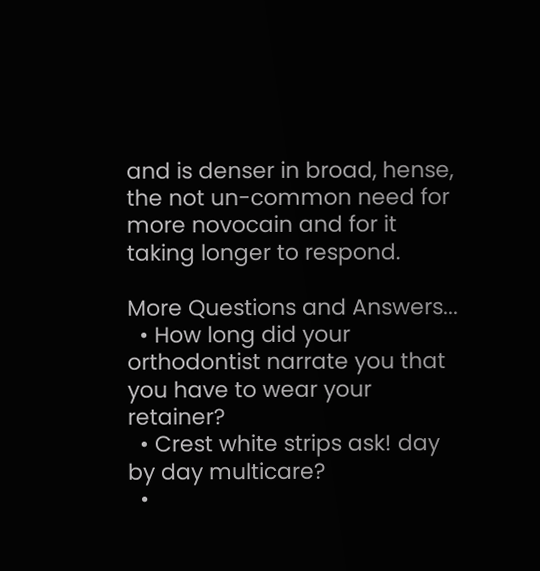and is denser in broad, hense, the not un-common need for more novocain and for it taking longer to respond.

More Questions and Answers...
  • How long did your orthodontist narrate you that you have to wear your retainer?
  • Crest white strips ask! day by day multicare?
  •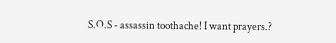S.O.S - assassin toothache! I want prayers.?